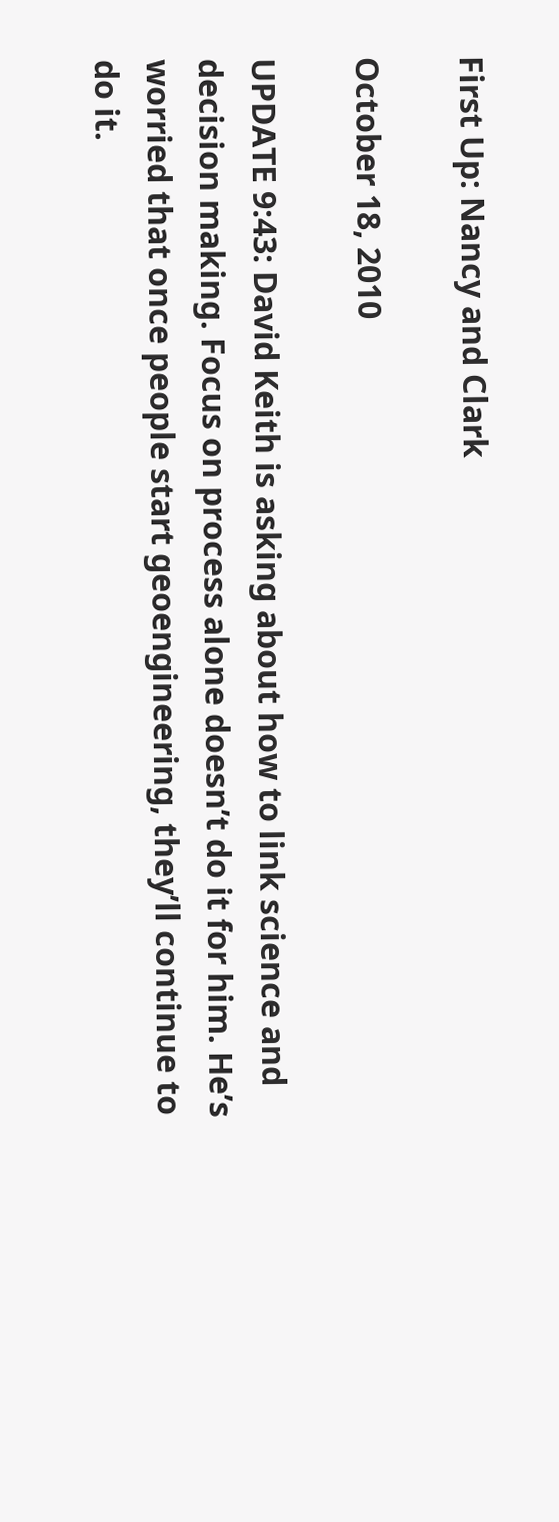First Up: Nancy and Clark

October 18, 2010

UPDATE 9:43: David Keith is asking about how to link science and decision making. Focus on process alone doesn’t do it for him. He’s worried that once people start geoengineering, they’ll continue to do it.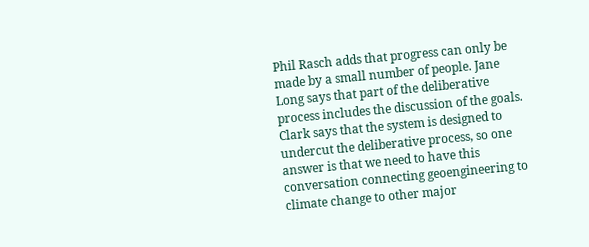Phil Rasch adds that progress can only be made by a small number of people. Jane Long says that part of the deliberative process includes the discussion of the goals. Clark says that the system is designed to undercut the deliberative process, so one answer is that we need to have this conversation connecting geoengineering to climate change to other major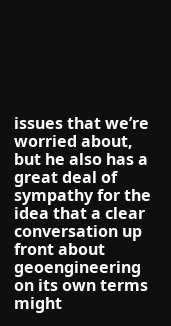issues that we’re worried about, but he also has a great deal of sympathy for the idea that a clear conversation up front about geoengineering on its own terms might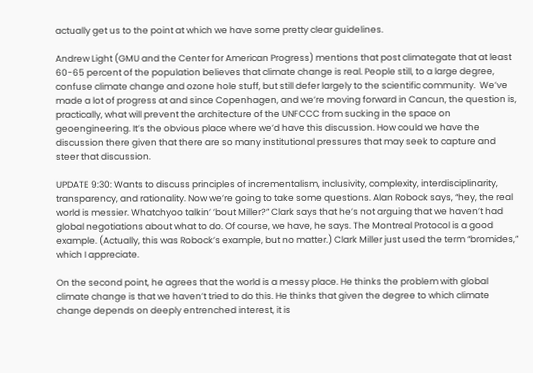actually get us to the point at which we have some pretty clear guidelines.

Andrew Light (GMU and the Center for American Progress) mentions that post climategate that at least 60-65 percent of the population believes that climate change is real. People still, to a large degree, confuse climate change and ozone hole stuff, but still defer largely to the scientific community.  We’ve made a lot of progress at and since Copenhagen, and we’re moving forward in Cancun, the question is, practically, what will prevent the architecture of the UNFCCC from sucking in the space on geoengineering. It’s the obvious place where we’d have this discussion. How could we have the discussion there given that there are so many institutional pressures that may seek to capture and steer that discussion.

UPDATE 9:30: Wants to discuss principles of incrementalism, inclusivity, complexity, interdisciplinarity, transparency, and rationality. Now we’re going to take some questions. Alan Robock says, “hey, the real world is messier. Whatchyoo talkin’ ’bout Miller?” Clark says that he’s not arguing that we haven’t had global negotiations about what to do. Of course, we have, he says. The Montreal Protocol is a good example. (Actually, this was Robock’s example, but no matter.) Clark Miller just used the term “bromides,” which I appreciate.

On the second point, he agrees that the world is a messy place. He thinks the problem with global climate change is that we haven’t tried to do this. He thinks that given the degree to which climate change depends on deeply entrenched interest, it is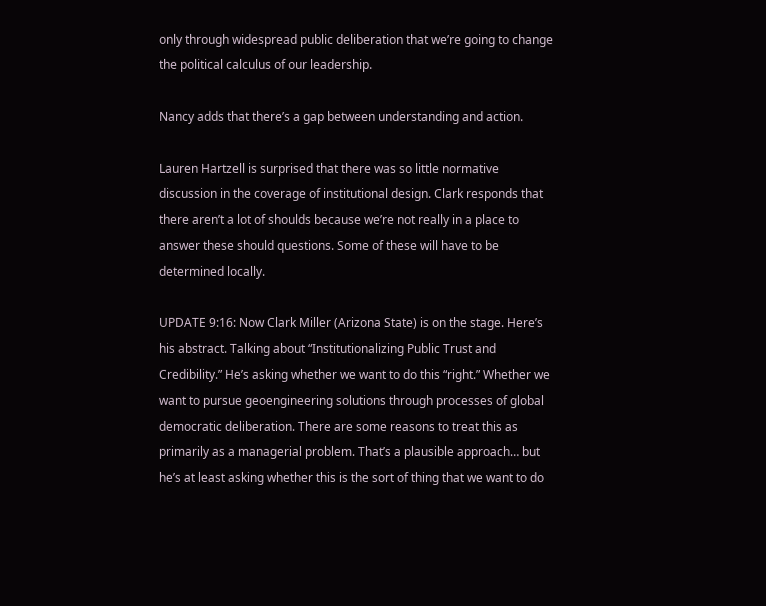only through widespread public deliberation that we’re going to change the political calculus of our leadership.

Nancy adds that there’s a gap between understanding and action.

Lauren Hartzell is surprised that there was so little normative discussion in the coverage of institutional design. Clark responds that there aren’t a lot of shoulds because we’re not really in a place to answer these should questions. Some of these will have to be determined locally.

UPDATE 9:16: Now Clark Miller (Arizona State) is on the stage. Here’s his abstract. Talking about “Institutionalizing Public Trust and Credibility.” He’s asking whether we want to do this “right.” Whether we want to pursue geoengineering solutions through processes of global democratic deliberation. There are some reasons to treat this as primarily as a managerial problem. That’s a plausible approach… but he’s at least asking whether this is the sort of thing that we want to do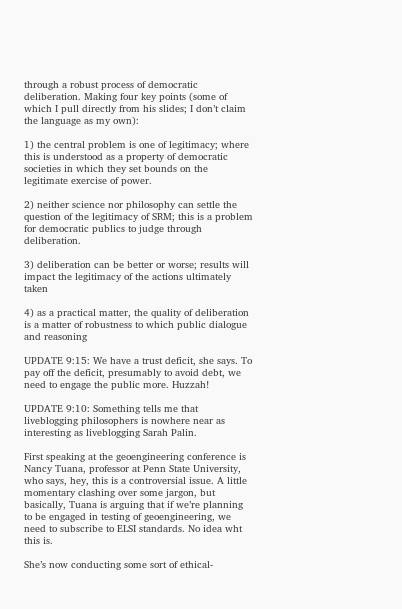through a robust process of democratic deliberation. Making four key points (some of which I pull directly from his slides; I don’t claim the language as my own):

1) the central problem is one of legitimacy; where this is understood as a property of democratic societies in which they set bounds on the legitimate exercise of power.

2) neither science nor philosophy can settle the question of the legitimacy of SRM; this is a problem for democratic publics to judge through deliberation.

3) deliberation can be better or worse; results will impact the legitimacy of the actions ultimately taken

4) as a practical matter, the quality of deliberation is a matter of robustness to which public dialogue and reasoning

UPDATE 9:15: We have a trust deficit, she says. To pay off the deficit, presumably to avoid debt, we need to engage the public more. Huzzah!

UPDATE 9:10: Something tells me that liveblogging philosophers is nowhere near as interesting as liveblogging Sarah Palin.

First speaking at the geoengineering conference is Nancy Tuana, professor at Penn State University, who says, hey, this is a controversial issue. A little momentary clashing over some jargon, but basically, Tuana is arguing that if we’re planning to be engaged in testing of geoengineering, we need to subscribe to ELSI standards. No idea wht this is.

She’s now conducting some sort of ethical-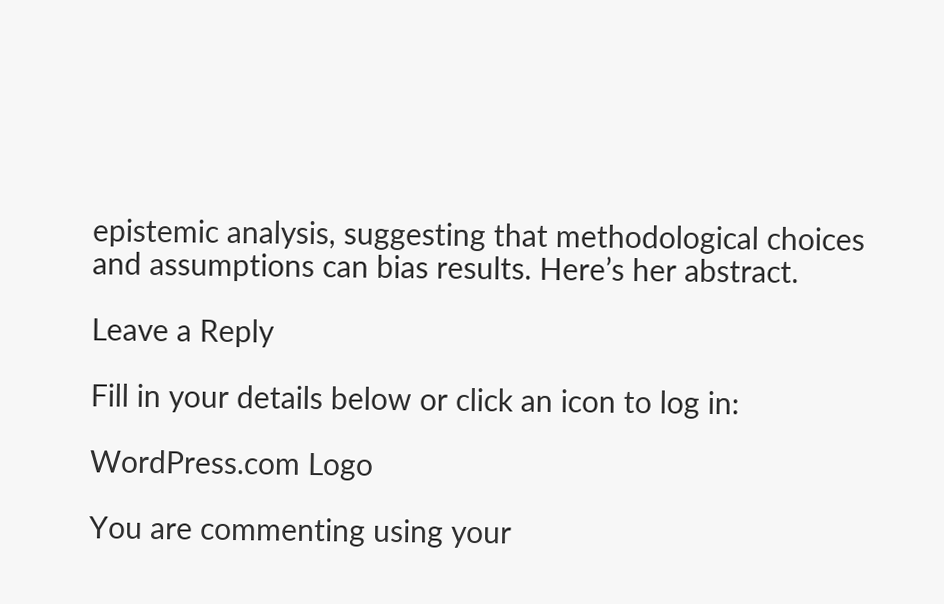epistemic analysis, suggesting that methodological choices and assumptions can bias results. Here’s her abstract.

Leave a Reply

Fill in your details below or click an icon to log in:

WordPress.com Logo

You are commenting using your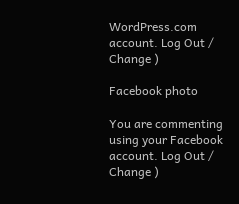WordPress.com account. Log Out /  Change )

Facebook photo

You are commenting using your Facebook account. Log Out /  Change )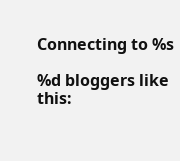Connecting to %s

%d bloggers like this: